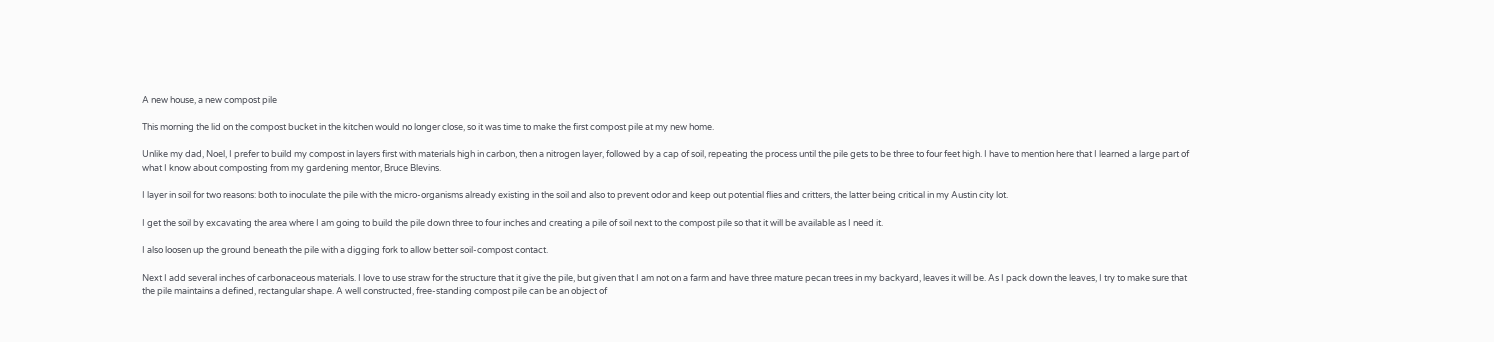A new house, a new compost pile

This morning the lid on the compost bucket in the kitchen would no longer close, so it was time to make the first compost pile at my new home.

Unlike my dad, Noel, I prefer to build my compost in layers first with materials high in carbon, then a nitrogen layer, followed by a cap of soil, repeating the process until the pile gets to be three to four feet high. I have to mention here that I learned a large part of what I know about composting from my gardening mentor, Bruce Blevins.

I layer in soil for two reasons: both to inoculate the pile with the micro-organisms already existing in the soil and also to prevent odor and keep out potential flies and critters, the latter being critical in my Austin city lot.

I get the soil by excavating the area where I am going to build the pile down three to four inches and creating a pile of soil next to the compost pile so that it will be available as I need it.

I also loosen up the ground beneath the pile with a digging fork to allow better soil-compost contact.

Next I add several inches of carbonaceous materials. I love to use straw for the structure that it give the pile, but given that I am not on a farm and have three mature pecan trees in my backyard, leaves it will be. As I pack down the leaves, I try to make sure that the pile maintains a defined, rectangular shape. A well constructed, free-standing compost pile can be an object of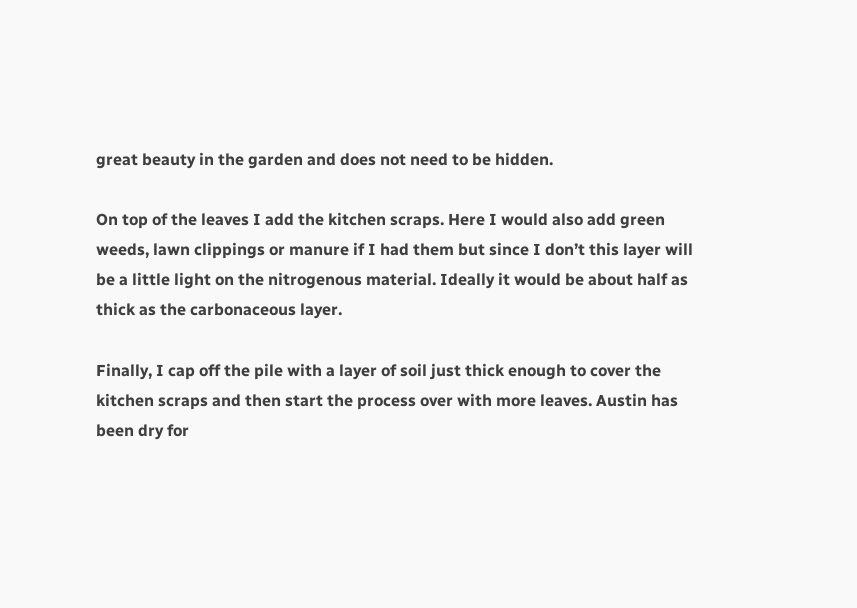great beauty in the garden and does not need to be hidden.

On top of the leaves I add the kitchen scraps. Here I would also add green weeds, lawn clippings or manure if I had them but since I don’t this layer will be a little light on the nitrogenous material. Ideally it would be about half as thick as the carbonaceous layer.

Finally, I cap off the pile with a layer of soil just thick enough to cover the kitchen scraps and then start the process over with more leaves. Austin has been dry for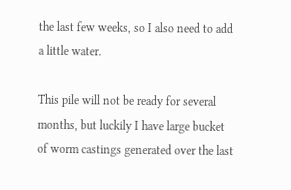the last few weeks, so I also need to add a little water.

This pile will not be ready for several months, but luckily I have large bucket of worm castings generated over the last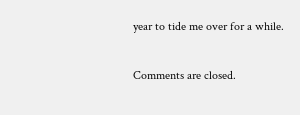year to tide me over for a while.

Comments are closed.